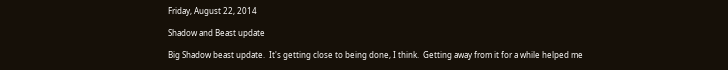Friday, August 22, 2014

Shadow and Beast update

Big Shadow beast update.  It's getting close to being done, I think.  Getting away from it for a while helped me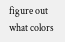figure out what colors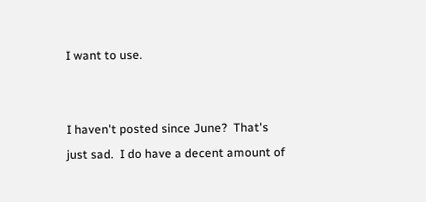I want to use.


I haven't posted since June?  That's just sad.  I do have a decent amount of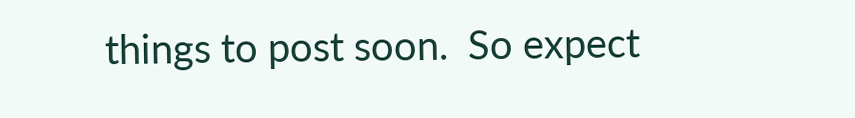things to post soon.  So expect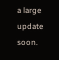a large update soon.